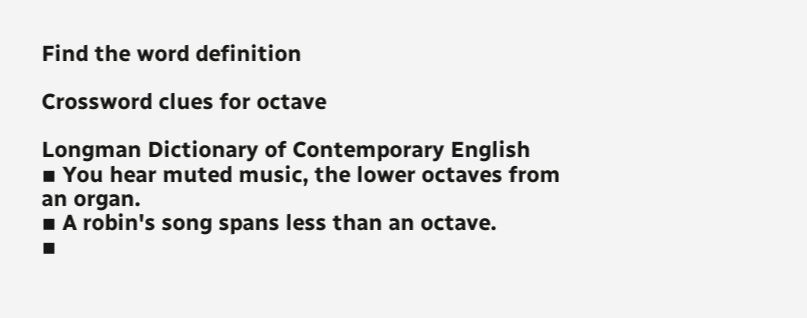Find the word definition

Crossword clues for octave

Longman Dictionary of Contemporary English
▪ You hear muted music, the lower octaves from an organ.
▪ A robin's song spans less than an octave.
▪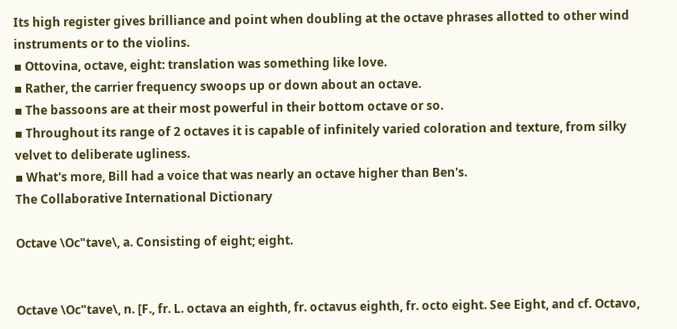Its high register gives brilliance and point when doubling at the octave phrases allotted to other wind instruments or to the violins.
▪ Ottovina, octave, eight: translation was something like love.
▪ Rather, the carrier frequency swoops up or down about an octave.
▪ The bassoons are at their most powerful in their bottom octave or so.
▪ Throughout its range of 2 octaves it is capable of infinitely varied coloration and texture, from silky velvet to deliberate ugliness.
▪ What's more, Bill had a voice that was nearly an octave higher than Ben's.
The Collaborative International Dictionary

Octave \Oc"tave\, a. Consisting of eight; eight.


Octave \Oc"tave\, n. [F., fr. L. octava an eighth, fr. octavus eighth, fr. octo eight. See Eight, and cf. Octavo,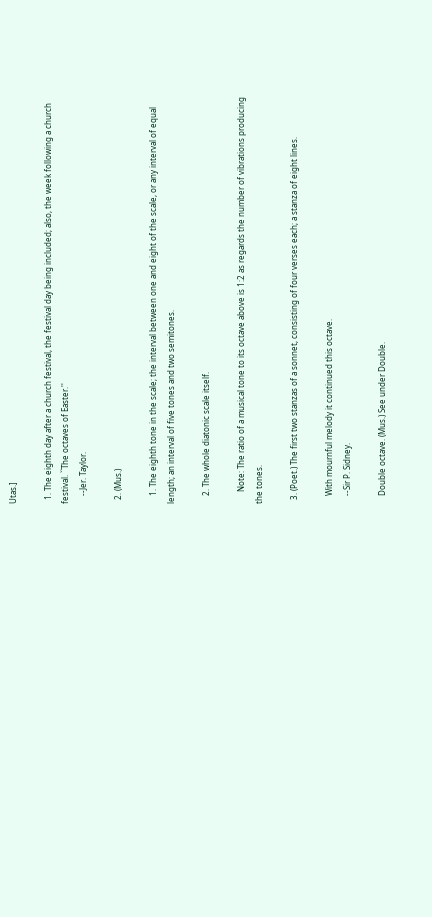Utas.]

  1. The eighth day after a church festival, the festival day being included; also, the week following a church festival. ``The octaves of Easter.''
    --Jer. Taylor.

  2. (Mus.)

    1. The eighth tone in the scale; the interval between one and eight of the scale, or any interval of equal length; an interval of five tones and two semitones.

    2. The whole diatonic scale itself.

      Note: The ratio of a musical tone to its octave above is 1:2 as regards the number of vibrations producing the tones.

  3. (Poet.) The first two stanzas of a sonnet, consisting of four verses each; a stanza of eight lines.

    With mournful melody it continued this octave.
    --Sir P. Sidney.

    Double octave. (Mus.) See under Double.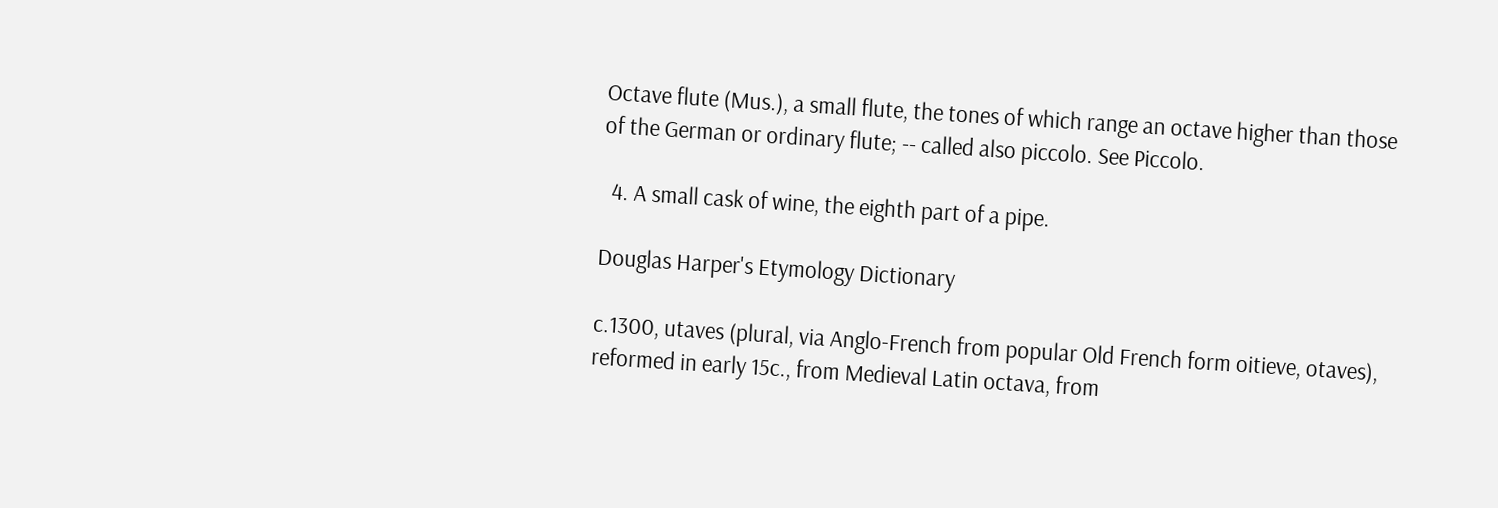Octave flute (Mus.), a small flute, the tones of which range an octave higher than those of the German or ordinary flute; -- called also piccolo. See Piccolo.

  4. A small cask of wine, the eighth part of a pipe.

Douglas Harper's Etymology Dictionary

c.1300, utaves (plural, via Anglo-French from popular Old French form oitieve, otaves), reformed in early 15c., from Medieval Latin octava, from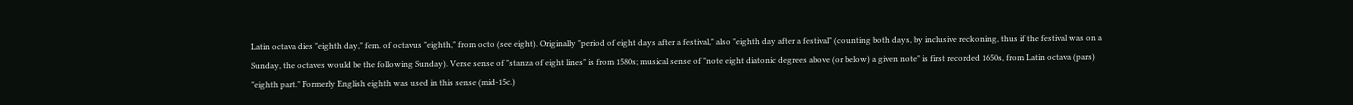Latin octava dies "eighth day," fem. of octavus "eighth," from octo (see eight). Originally "period of eight days after a festival," also "eighth day after a festival" (counting both days, by inclusive reckoning, thus if the festival was on a Sunday, the octaves would be the following Sunday). Verse sense of "stanza of eight lines" is from 1580s; musical sense of "note eight diatonic degrees above (or below) a given note" is first recorded 1650s, from Latin octava (pars) "eighth part." Formerly English eighth was used in this sense (mid-15c.)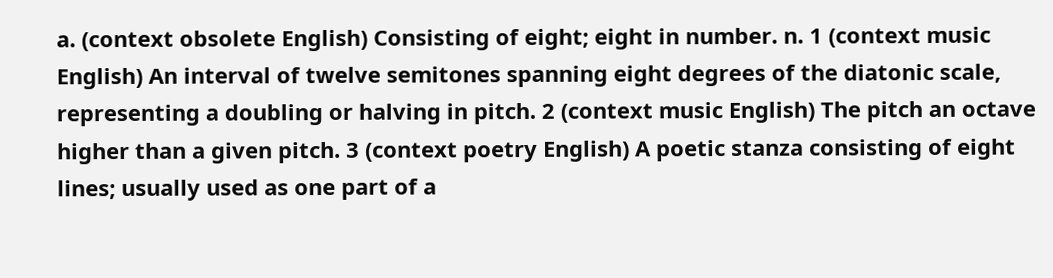a. (context obsolete English) Consisting of eight; eight in number. n. 1 (context music English) An interval of twelve semitones spanning eight degrees of the diatonic scale, representing a doubling or halving in pitch. 2 (context music English) The pitch an octave higher than a given pitch. 3 (context poetry English) A poetic stanza consisting of eight lines; usually used as one part of a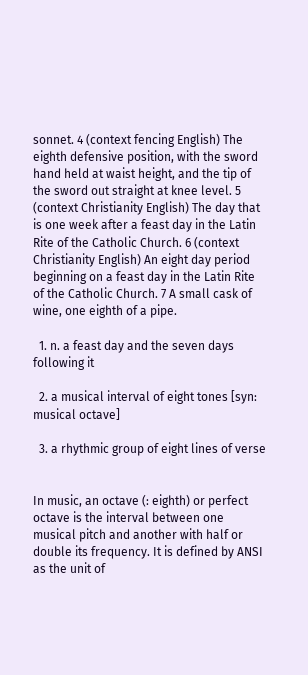sonnet. 4 (context fencing English) The eighth defensive position, with the sword hand held at waist height, and the tip of the sword out straight at knee level. 5 (context Christianity English) The day that is one week after a feast day in the Latin Rite of the Catholic Church. 6 (context Christianity English) An eight day period beginning on a feast day in the Latin Rite of the Catholic Church. 7 A small cask of wine, one eighth of a pipe.

  1. n. a feast day and the seven days following it

  2. a musical interval of eight tones [syn: musical octave]

  3. a rhythmic group of eight lines of verse


In music, an octave (: eighth) or perfect octave is the interval between one musical pitch and another with half or double its frequency. It is defined by ANSI as the unit of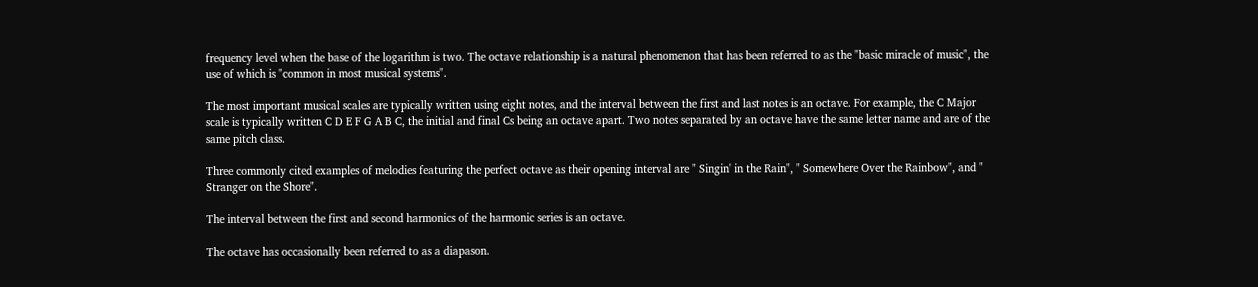frequency level when the base of the logarithm is two. The octave relationship is a natural phenomenon that has been referred to as the "basic miracle of music", the use of which is "common in most musical systems".

The most important musical scales are typically written using eight notes, and the interval between the first and last notes is an octave. For example, the C Major scale is typically written C D E F G A B C, the initial and final Cs being an octave apart. Two notes separated by an octave have the same letter name and are of the same pitch class.

Three commonly cited examples of melodies featuring the perfect octave as their opening interval are " Singin' in the Rain", " Somewhere Over the Rainbow", and " Stranger on the Shore".

The interval between the first and second harmonics of the harmonic series is an octave.

The octave has occasionally been referred to as a diapason.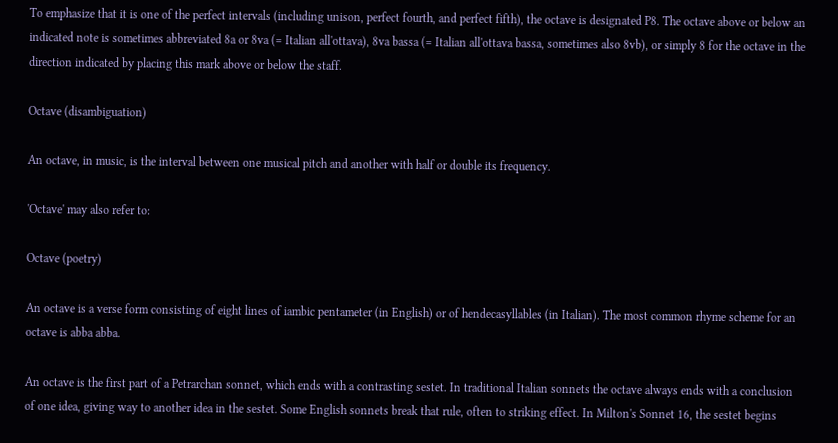To emphasize that it is one of the perfect intervals (including unison, perfect fourth, and perfect fifth), the octave is designated P8. The octave above or below an indicated note is sometimes abbreviated 8a or 8va (= Italian all'ottava), 8va bassa (= Italian all'ottava bassa, sometimes also 8vb), or simply 8 for the octave in the direction indicated by placing this mark above or below the staff.

Octave (disambiguation)

An octave, in music, is the interval between one musical pitch and another with half or double its frequency.

'Octave' may also refer to:

Octave (poetry)

An octave is a verse form consisting of eight lines of iambic pentameter (in English) or of hendecasyllables (in Italian). The most common rhyme scheme for an octave is abba abba.

An octave is the first part of a Petrarchan sonnet, which ends with a contrasting sestet. In traditional Italian sonnets the octave always ends with a conclusion of one idea, giving way to another idea in the sestet. Some English sonnets break that rule, often to striking effect. In Milton's Sonnet 16, the sestet begins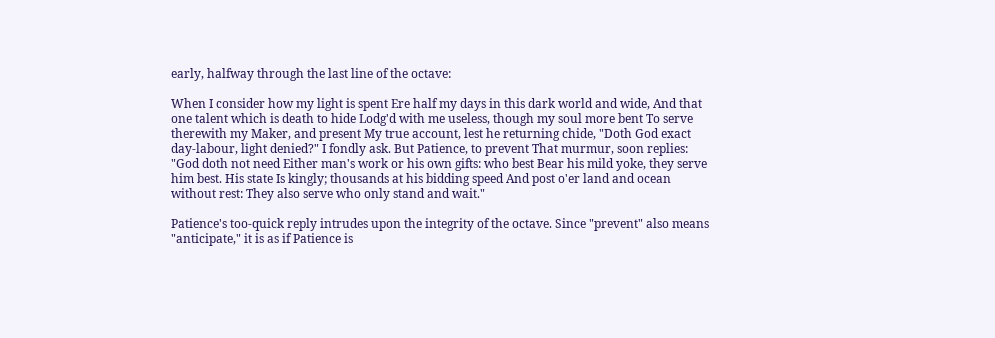early, halfway through the last line of the octave:

When I consider how my light is spent Ere half my days in this dark world and wide, And that one talent which is death to hide Lodg'd with me useless, though my soul more bent To serve therewith my Maker, and present My true account, lest he returning chide, "Doth God exact day-labour, light denied?" I fondly ask. But Patience, to prevent That murmur, soon replies: "God doth not need Either man's work or his own gifts: who best Bear his mild yoke, they serve him best. His state Is kingly; thousands at his bidding speed And post o'er land and ocean without rest: They also serve who only stand and wait."

Patience's too-quick reply intrudes upon the integrity of the octave. Since "prevent" also means "anticipate," it is as if Patience is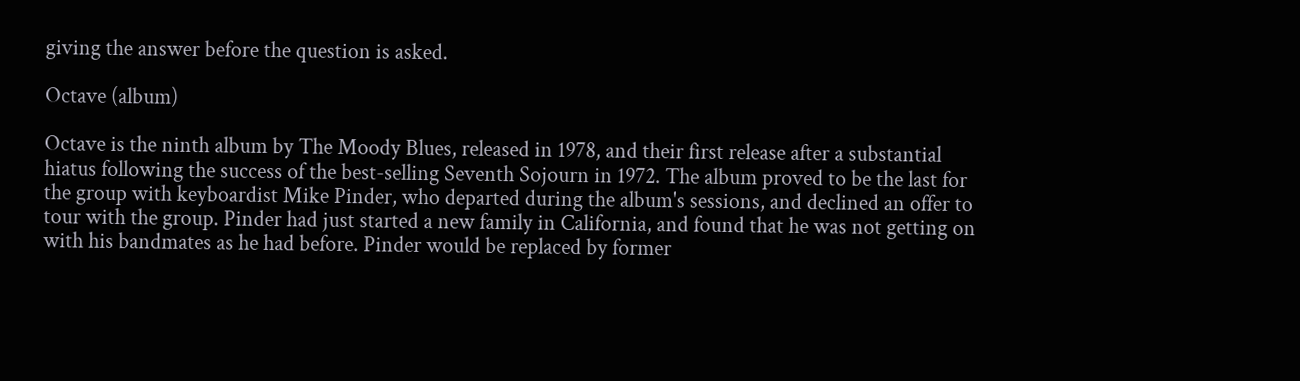giving the answer before the question is asked.

Octave (album)

Octave is the ninth album by The Moody Blues, released in 1978, and their first release after a substantial hiatus following the success of the best-selling Seventh Sojourn in 1972. The album proved to be the last for the group with keyboardist Mike Pinder, who departed during the album's sessions, and declined an offer to tour with the group. Pinder had just started a new family in California, and found that he was not getting on with his bandmates as he had before. Pinder would be replaced by former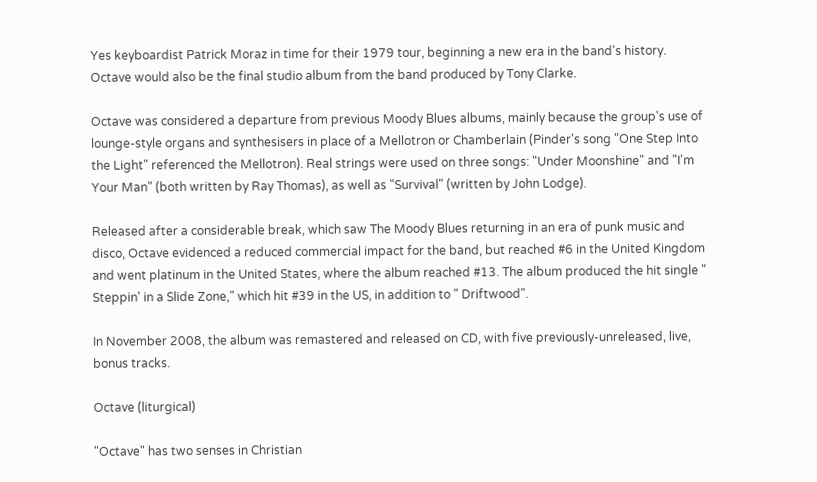Yes keyboardist Patrick Moraz in time for their 1979 tour, beginning a new era in the band's history. Octave would also be the final studio album from the band produced by Tony Clarke.

Octave was considered a departure from previous Moody Blues albums, mainly because the group's use of lounge-style organs and synthesisers in place of a Mellotron or Chamberlain (Pinder's song "One Step Into the Light" referenced the Mellotron). Real strings were used on three songs: "Under Moonshine" and "I'm Your Man" (both written by Ray Thomas), as well as "Survival" (written by John Lodge).

Released after a considerable break, which saw The Moody Blues returning in an era of punk music and disco, Octave evidenced a reduced commercial impact for the band, but reached #6 in the United Kingdom and went platinum in the United States, where the album reached #13. The album produced the hit single " Steppin' in a Slide Zone," which hit #39 in the US, in addition to " Driftwood".

In November 2008, the album was remastered and released on CD, with five previously-unreleased, live, bonus tracks.

Octave (liturgical)

"Octave" has two senses in Christian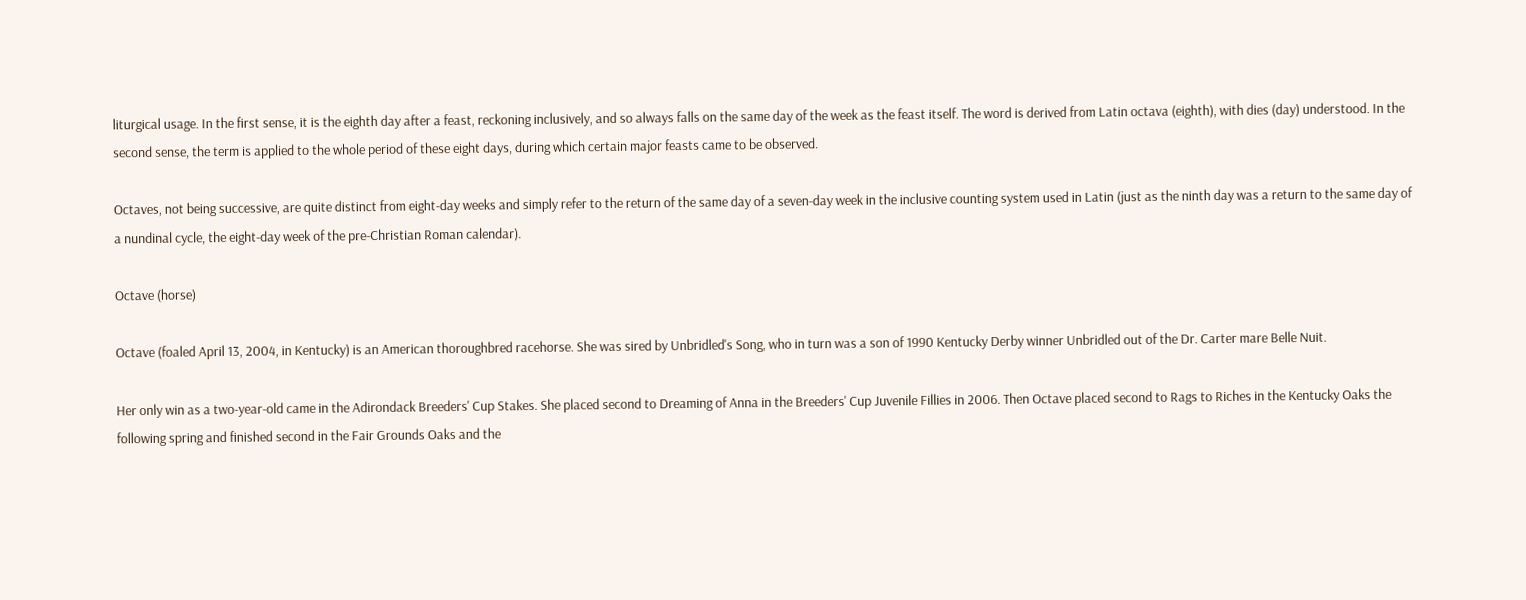liturgical usage. In the first sense, it is the eighth day after a feast, reckoning inclusively, and so always falls on the same day of the week as the feast itself. The word is derived from Latin octava (eighth), with dies (day) understood. In the second sense, the term is applied to the whole period of these eight days, during which certain major feasts came to be observed.

Octaves, not being successive, are quite distinct from eight-day weeks and simply refer to the return of the same day of a seven-day week in the inclusive counting system used in Latin (just as the ninth day was a return to the same day of a nundinal cycle, the eight-day week of the pre-Christian Roman calendar).

Octave (horse)

Octave (foaled April 13, 2004, in Kentucky) is an American thoroughbred racehorse. She was sired by Unbridled's Song, who in turn was a son of 1990 Kentucky Derby winner Unbridled out of the Dr. Carter mare Belle Nuit.

Her only win as a two-year-old came in the Adirondack Breeders' Cup Stakes. She placed second to Dreaming of Anna in the Breeders' Cup Juvenile Fillies in 2006. Then Octave placed second to Rags to Riches in the Kentucky Oaks the following spring and finished second in the Fair Grounds Oaks and the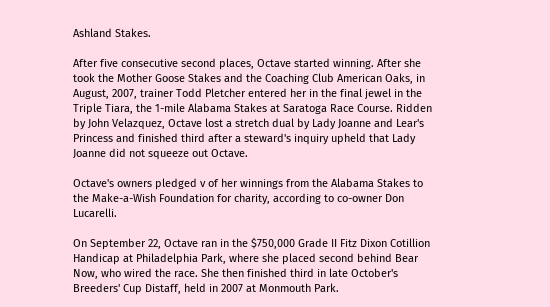Ashland Stakes.

After five consecutive second places, Octave started winning. After she took the Mother Goose Stakes and the Coaching Club American Oaks, in August, 2007, trainer Todd Pletcher entered her in the final jewel in the Triple Tiara, the 1-mile Alabama Stakes at Saratoga Race Course. Ridden by John Velazquez, Octave lost a stretch dual by Lady Joanne and Lear's Princess and finished third after a steward's inquiry upheld that Lady Joanne did not squeeze out Octave.

Octave's owners pledged v of her winnings from the Alabama Stakes to the Make-a-Wish Foundation for charity, according to co-owner Don Lucarelli.

On September 22, Octave ran in the $750,000 Grade II Fitz Dixon Cotillion Handicap at Philadelphia Park, where she placed second behind Bear Now, who wired the race. She then finished third in late October's Breeders' Cup Distaff, held in 2007 at Monmouth Park.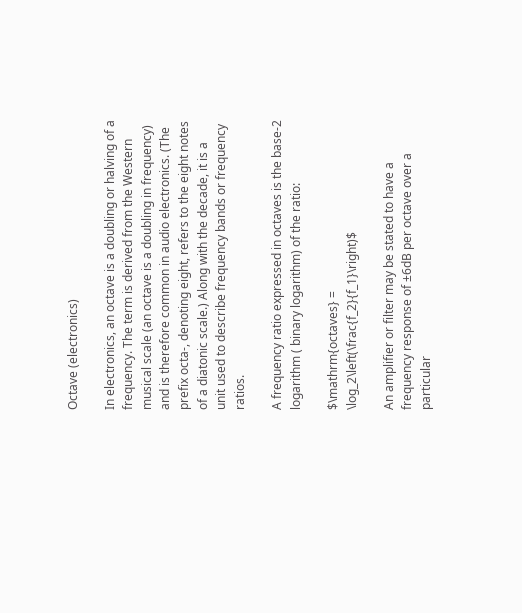Octave (electronics)

In electronics, an octave is a doubling or halving of a frequency. The term is derived from the Western musical scale (an octave is a doubling in frequency) and is therefore common in audio electronics. (The prefix octa-, denoting eight, refers to the eight notes of a diatonic scale.) Along with the decade, it is a unit used to describe frequency bands or frequency ratios.

A frequency ratio expressed in octaves is the base-2 logarithm ( binary logarithm) of the ratio:

$\mathrm{octaves} = \log_2\left(\frac{f_2}{f_1}\right)$

An amplifier or filter may be stated to have a frequency response of ±6dB per octave over a particular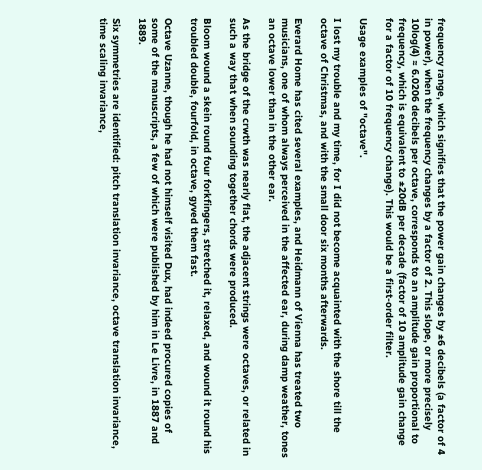frequency range, which signifies that the power gain changes by ±6 decibels (a factor of 4 in power), when the frequency changes by a factor of 2. This slope, or more precisely 10log(4) ≈ 6.0206 decibels per octave, corresponds to an amplitude gain proportional to frequency, which is equivalent to ±20dB per decade (factor of 10 amplitude gain change for a factor of 10 frequency change). This would be a first-order filter.

Usage examples of "octave".

I lost my trouble and my time, for I did not become acquainted with the shore till the octave of Christmas, and with the small door six months afterwards.

Everard Home has cited several examples, and Heidmann of Vienna has treated two musicians, one of whom always perceived in the affected ear, during damp weather, tones an octave lower than in the other ear.

As the bridge of the crwth was nearly flat, the adjacent strings were octaves, or related in such a way that when sounding together chords were produced.

Bloom wound a skein round four forkfingers, stretched it, relaxed, and wound it round his troubled double, fourfold, in octave, gyved them fast.

Octave Uzanne, though he had not himself visited Dux, had indeed procured copies of some of the manuscripts, a few of which were published by him in Le Livre, in 1887 and 1889.

Six symmetries are identified: pitch translation invariance, octave translation invariance, time scaling invariance,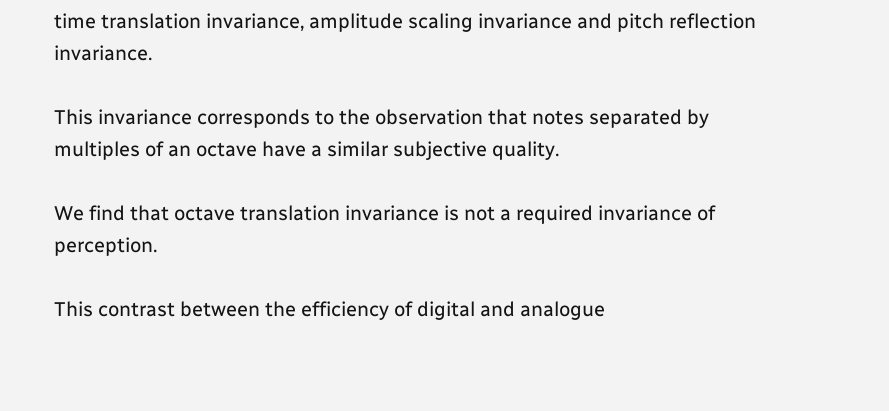time translation invariance, amplitude scaling invariance and pitch reflection invariance.

This invariance corresponds to the observation that notes separated by multiples of an octave have a similar subjective quality.

We find that octave translation invariance is not a required invariance of perception.

This contrast between the efficiency of digital and analogue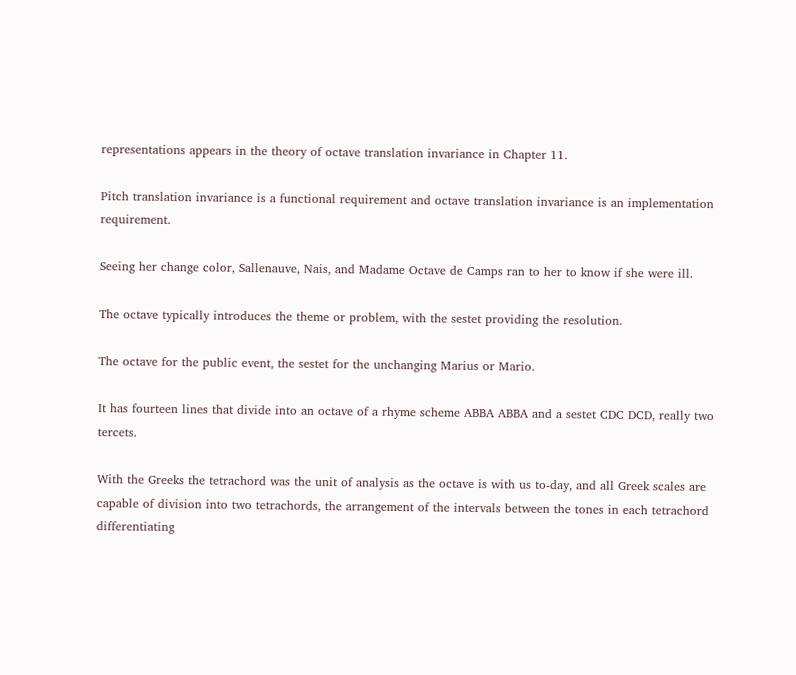representations appears in the theory of octave translation invariance in Chapter 11.

Pitch translation invariance is a functional requirement and octave translation invariance is an implementation requirement.

Seeing her change color, Sallenauve, Nais, and Madame Octave de Camps ran to her to know if she were ill.

The octave typically introduces the theme or problem, with the sestet providing the resolution.

The octave for the public event, the sestet for the unchanging Marius or Mario.

It has fourteen lines that divide into an octave of a rhyme scheme ABBA ABBA and a sestet CDC DCD, really two tercets.

With the Greeks the tetrachord was the unit of analysis as the octave is with us to-day, and all Greek scales are capable of division into two tetrachords, the arrangement of the intervals between the tones in each tetrachord differentiating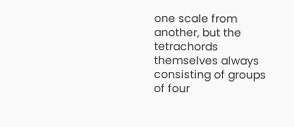one scale from another, but the tetrachords themselves always consisting of groups of four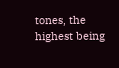tones, the highest being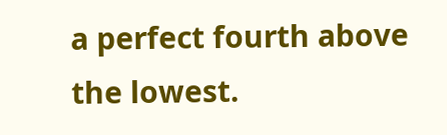a perfect fourth above the lowest.